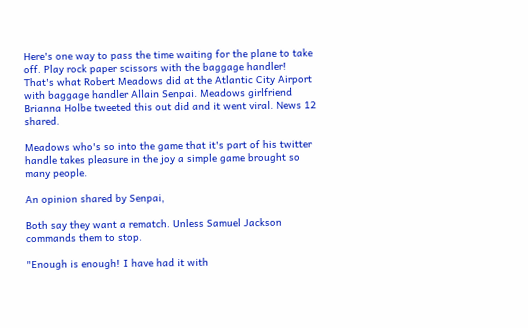Here's one way to pass the time waiting for the plane to take off. Play rock paper scissors with the baggage handler! That's what Robert Meadows did at the Atlantic City Airport with baggage handler Allain Senpai. Meadows girlfriend Brianna Holbe tweeted this out did and it went viral. News 12 shared.

Meadows who's so into the game that it's part of his twitter handle takes pleasure in the joy a simple game brought so many people.

An opinion shared by Senpai,

Both say they want a rematch. Unless Samuel Jackson commands them to stop.

"Enough is enough! I have had it with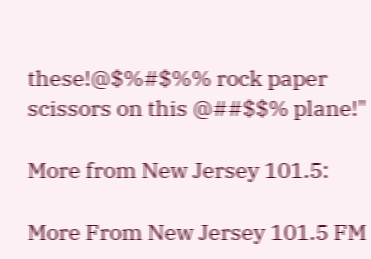these!@$%#$%% rock paper scissors on this @##$$% plane!"

More from New Jersey 101.5:

More From New Jersey 101.5 FM